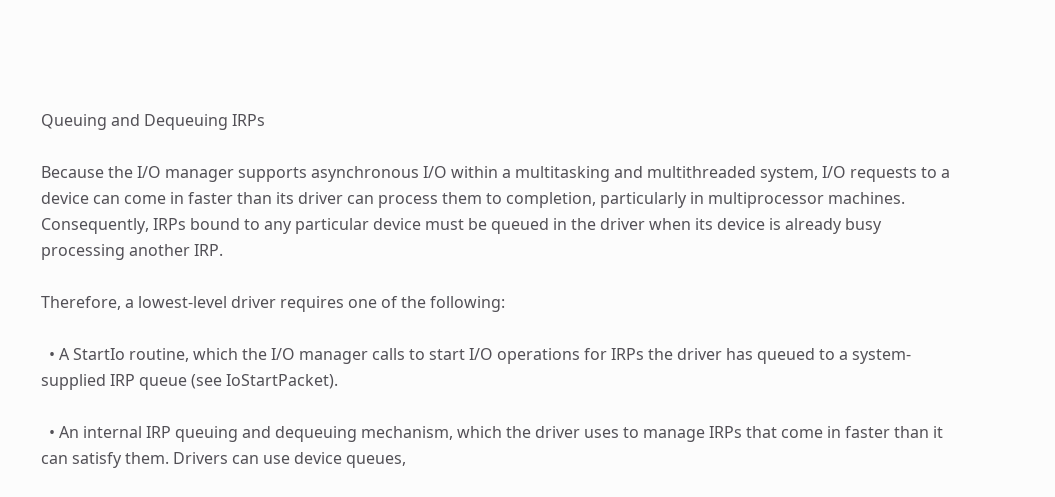Queuing and Dequeuing IRPs

Because the I/O manager supports asynchronous I/O within a multitasking and multithreaded system, I/O requests to a device can come in faster than its driver can process them to completion, particularly in multiprocessor machines. Consequently, IRPs bound to any particular device must be queued in the driver when its device is already busy processing another IRP.

Therefore, a lowest-level driver requires one of the following:

  • A StartIo routine, which the I/O manager calls to start I/O operations for IRPs the driver has queued to a system-supplied IRP queue (see IoStartPacket).

  • An internal IRP queuing and dequeuing mechanism, which the driver uses to manage IRPs that come in faster than it can satisfy them. Drivers can use device queues,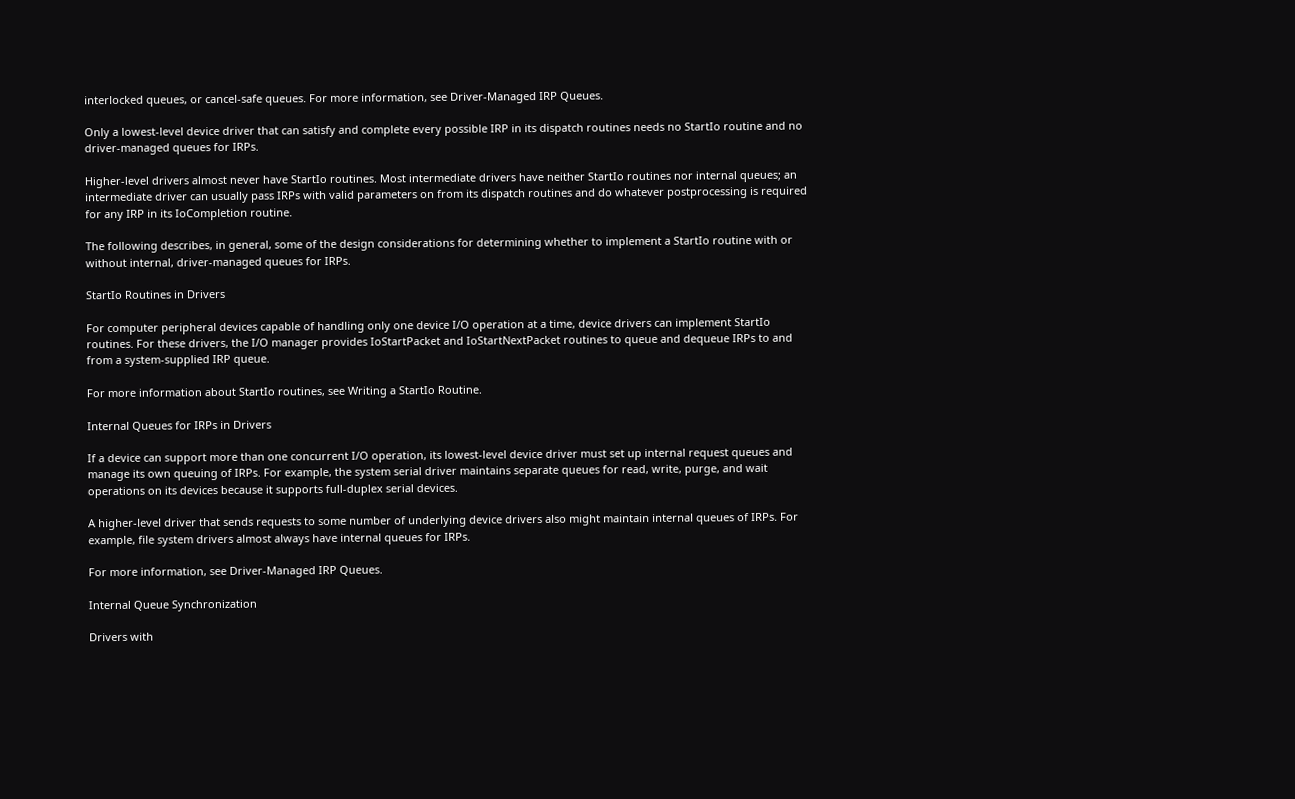interlocked queues, or cancel-safe queues. For more information, see Driver-Managed IRP Queues.

Only a lowest-level device driver that can satisfy and complete every possible IRP in its dispatch routines needs no StartIo routine and no driver-managed queues for IRPs.

Higher-level drivers almost never have StartIo routines. Most intermediate drivers have neither StartIo routines nor internal queues; an intermediate driver can usually pass IRPs with valid parameters on from its dispatch routines and do whatever postprocessing is required for any IRP in its IoCompletion routine.

The following describes, in general, some of the design considerations for determining whether to implement a StartIo routine with or without internal, driver-managed queues for IRPs.

StartIo Routines in Drivers

For computer peripheral devices capable of handling only one device I/O operation at a time, device drivers can implement StartIo routines. For these drivers, the I/O manager provides IoStartPacket and IoStartNextPacket routines to queue and dequeue IRPs to and from a system-supplied IRP queue.

For more information about StartIo routines, see Writing a StartIo Routine.

Internal Queues for IRPs in Drivers

If a device can support more than one concurrent I/O operation, its lowest-level device driver must set up internal request queues and manage its own queuing of IRPs. For example, the system serial driver maintains separate queues for read, write, purge, and wait operations on its devices because it supports full-duplex serial devices.

A higher-level driver that sends requests to some number of underlying device drivers also might maintain internal queues of IRPs. For example, file system drivers almost always have internal queues for IRPs.

For more information, see Driver-Managed IRP Queues.

Internal Queue Synchronization

Drivers with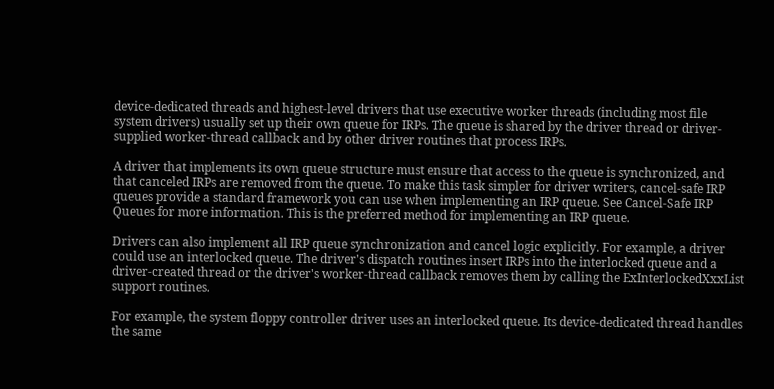device-dedicated threads and highest-level drivers that use executive worker threads (including most file system drivers) usually set up their own queue for IRPs. The queue is shared by the driver thread or driver-supplied worker-thread callback and by other driver routines that process IRPs.

A driver that implements its own queue structure must ensure that access to the queue is synchronized, and that canceled IRPs are removed from the queue. To make this task simpler for driver writers, cancel-safe IRP queues provide a standard framework you can use when implementing an IRP queue. See Cancel-Safe IRP Queues for more information. This is the preferred method for implementing an IRP queue.

Drivers can also implement all IRP queue synchronization and cancel logic explicitly. For example, a driver could use an interlocked queue. The driver's dispatch routines insert IRPs into the interlocked queue and a driver-created thread or the driver's worker-thread callback removes them by calling the ExInterlockedXxxList support routines.

For example, the system floppy controller driver uses an interlocked queue. Its device-dedicated thread handles the same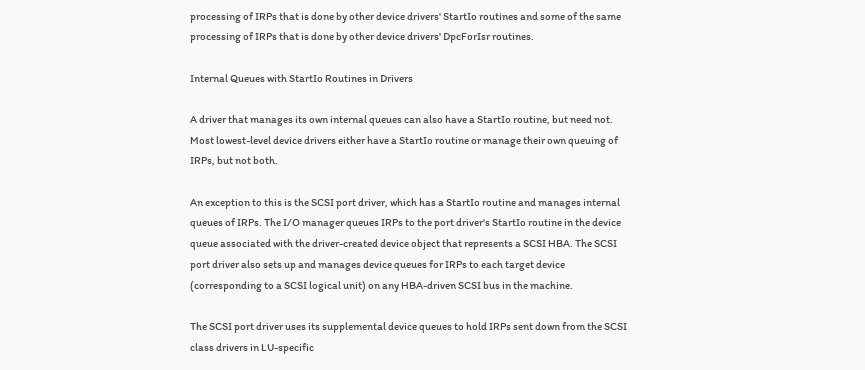processing of IRPs that is done by other device drivers' StartIo routines and some of the same processing of IRPs that is done by other device drivers' DpcForIsr routines.

Internal Queues with StartIo Routines in Drivers

A driver that manages its own internal queues can also have a StartIo routine, but need not. Most lowest-level device drivers either have a StartIo routine or manage their own queuing of IRPs, but not both.

An exception to this is the SCSI port driver, which has a StartIo routine and manages internal queues of IRPs. The I/O manager queues IRPs to the port driver's StartIo routine in the device queue associated with the driver-created device object that represents a SCSI HBA. The SCSI port driver also sets up and manages device queues for IRPs to each target device (corresponding to a SCSI logical unit) on any HBA-driven SCSI bus in the machine.

The SCSI port driver uses its supplemental device queues to hold IRPs sent down from the SCSI class drivers in LU-specific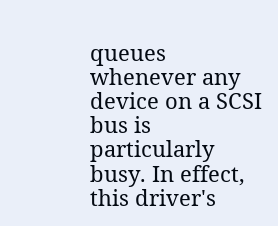queues whenever any device on a SCSI bus is particularly busy. In effect, this driver's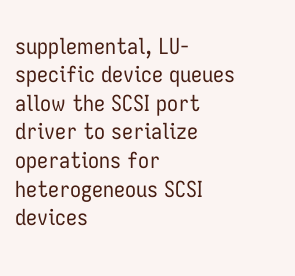supplemental, LU-specific device queues allow the SCSI port driver to serialize operations for heterogeneous SCSI devices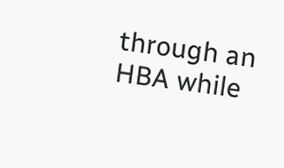through an HBA while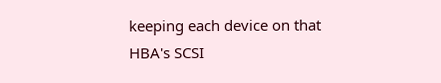keeping each device on that HBA's SCSI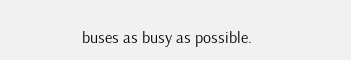buses as busy as possible.